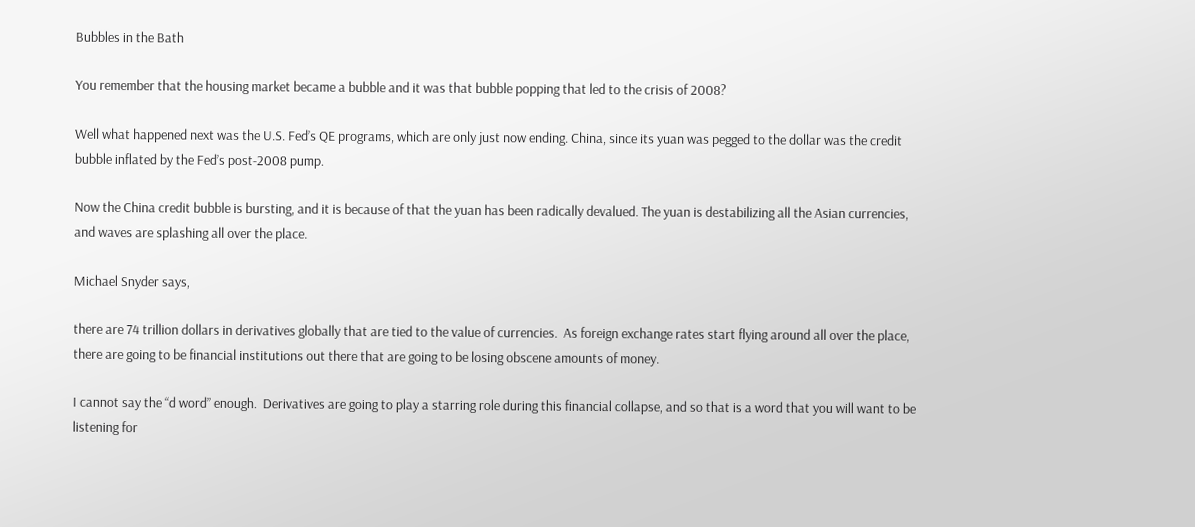Bubbles in the Bath

You remember that the housing market became a bubble and it was that bubble popping that led to the crisis of 2008?

Well what happened next was the U.S. Fed’s QE programs, which are only just now ending. China, since its yuan was pegged to the dollar was the credit bubble inflated by the Fed’s post-2008 pump.

Now the China credit bubble is bursting, and it is because of that the yuan has been radically devalued. The yuan is destabilizing all the Asian currencies, and waves are splashing all over the place.

Michael Snyder says,

there are 74 trillion dollars in derivatives globally that are tied to the value of currencies.  As foreign exchange rates start flying around all over the place, there are going to be financial institutions out there that are going to be losing obscene amounts of money.

I cannot say the “d word” enough.  Derivatives are going to play a starring role during this financial collapse, and so that is a word that you will want to be listening for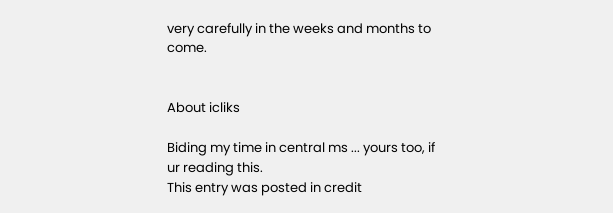very carefully in the weeks and months to come.


About icliks

Biding my time in central ms ... yours too, if ur reading this.
This entry was posted in credit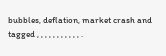bubbles, deflation, market crash and tagged , , , , , , , , , , , .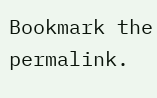Bookmark the permalink.